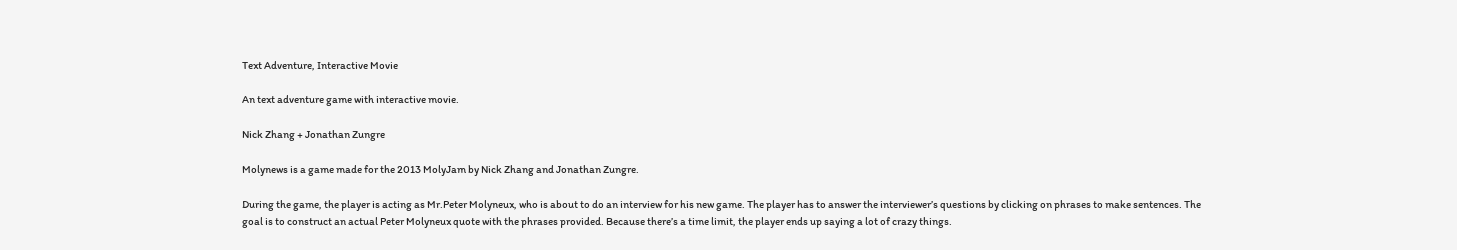Text Adventure, Interactive Movie

An text adventure game with interactive movie.

Nick Zhang + Jonathan Zungre

Molynews is a game made for the 2013 MolyJam by Nick Zhang and Jonathan Zungre.

During the game, the player is acting as Mr.Peter Molyneux, who is about to do an interview for his new game. The player has to answer the interviewer’s questions by clicking on phrases to make sentences. The goal is to construct an actual Peter Molyneux quote with the phrases provided. Because there’s a time limit, the player ends up saying a lot of crazy things.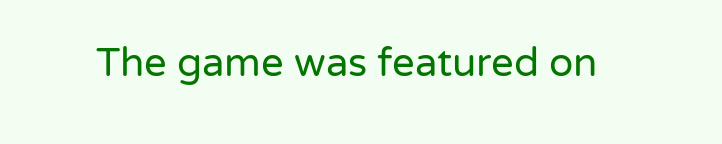The game was featured on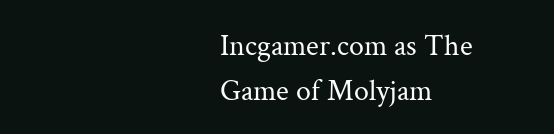Incgamer.com as The Game of Molyjam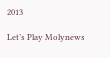2013

Let’s Play Molynews